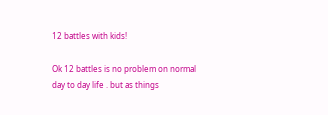12 battles with kids!

Ok 12 battles is no problem on normal day to day life . but as things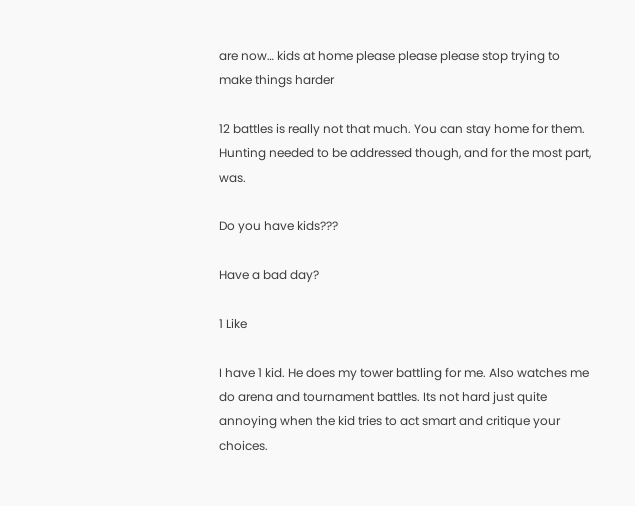are now… kids at home please please please stop trying to make things harder

12 battles is really not that much. You can stay home for them. Hunting needed to be addressed though, and for the most part, was.

Do you have kids???

Have a bad day?

1 Like

I have 1 kid. He does my tower battling for me. Also watches me do arena and tournament battles. Its not hard just quite annoying when the kid tries to act smart and critique your choices.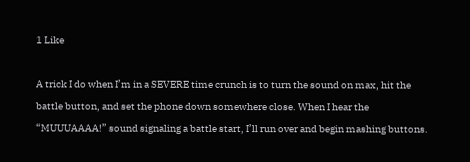1 Like

A trick I do when I’m in a SEVERE time crunch is to turn the sound on max, hit the battle button, and set the phone down somewhere close. When I hear the “MUUUAAAA!” sound signaling a battle start, I’ll run over and begin mashing buttons.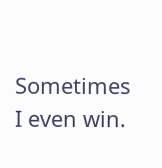Sometimes I even win.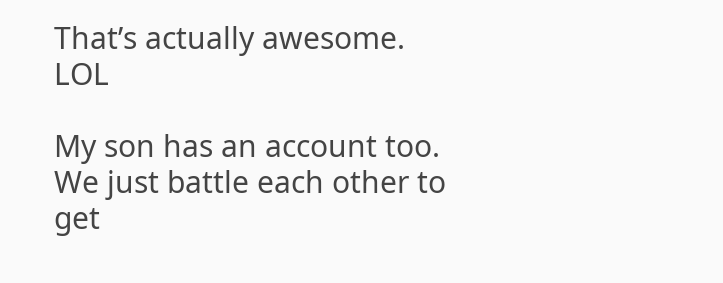That’s actually awesome. LOL

My son has an account too. We just battle each other to get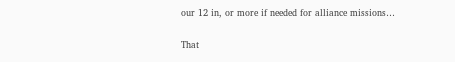our 12 in, or more if needed for alliance missions…

That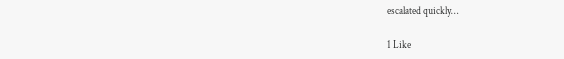escalated quickly…

1 Like